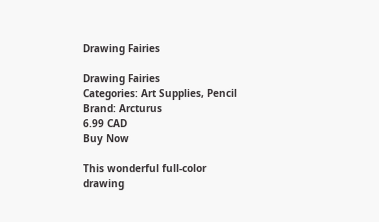Drawing Fairies

Drawing Fairies
Categories: Art Supplies, Pencil
Brand: Arcturus
6.99 CAD
Buy Now

This wonderful full-color drawing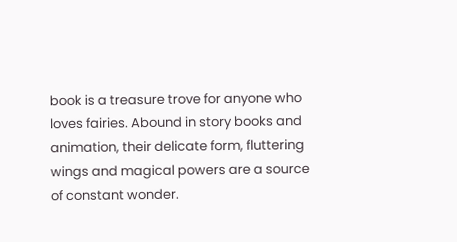book is a treasure trove for anyone who loves fairies. Abound in story books and animation, their delicate form, fluttering wings and magical powers are a source of constant wonder.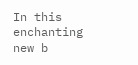In this enchanting new b